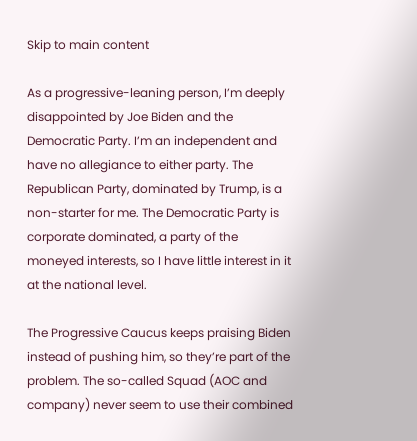Skip to main content

As a progressive-leaning person, I’m deeply disappointed by Joe Biden and the Democratic Party. I’m an independent and have no allegiance to either party. The Republican Party, dominated by Trump, is a non-starter for me. The Democratic Party is corporate dominated, a party of the moneyed interests, so I have little interest in it at the national level.

The Progressive Caucus keeps praising Biden instead of pushing him, so they’re part of the problem. The so-called Squad (AOC and company) never seem to use their combined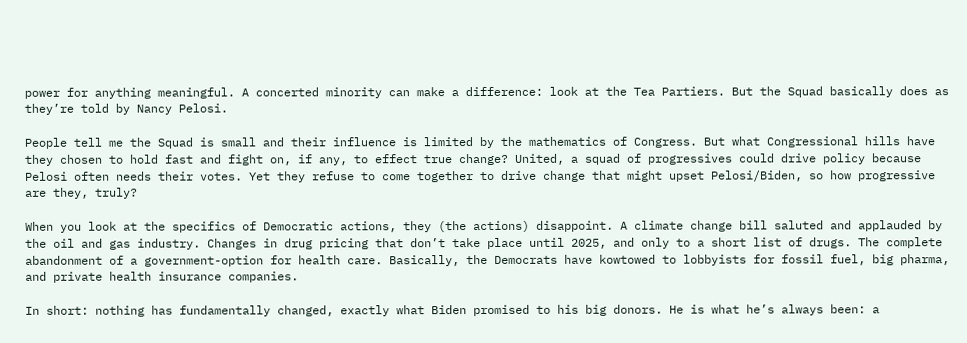power for anything meaningful. A concerted minority can make a difference: look at the Tea Partiers. But the Squad basically does as they’re told by Nancy Pelosi.

People tell me the Squad is small and their influence is limited by the mathematics of Congress. But what Congressional hills have they chosen to hold fast and fight on, if any, to effect true change? United, a squad of progressives could drive policy because Pelosi often needs their votes. Yet they refuse to come together to drive change that might upset Pelosi/Biden, so how progressive are they, truly?

When you look at the specifics of Democratic actions, they (the actions) disappoint. A climate change bill saluted and applauded by the oil and gas industry. Changes in drug pricing that don’t take place until 2025, and only to a short list of drugs. The complete abandonment of a government-option for health care. Basically, the Democrats have kowtowed to lobbyists for fossil fuel, big pharma, and private health insurance companies.

In short: nothing has fundamentally changed, exactly what Biden promised to his big donors. He is what he’s always been: a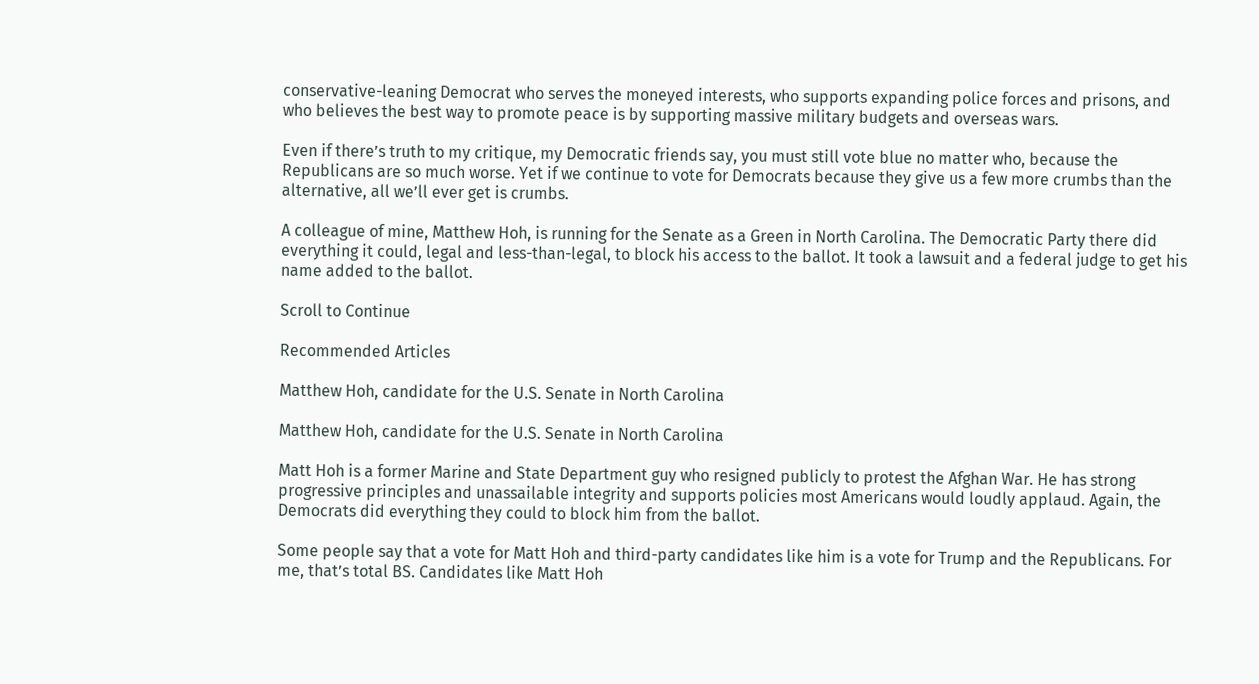conservative-leaning Democrat who serves the moneyed interests, who supports expanding police forces and prisons, and who believes the best way to promote peace is by supporting massive military budgets and overseas wars.

Even if there’s truth to my critique, my Democratic friends say, you must still vote blue no matter who, because the Republicans are so much worse. Yet if we continue to vote for Democrats because they give us a few more crumbs than the alternative, all we’ll ever get is crumbs.

A colleague of mine, Matthew Hoh, is running for the Senate as a Green in North Carolina. The Democratic Party there did everything it could, legal and less-than-legal, to block his access to the ballot. It took a lawsuit and a federal judge to get his name added to the ballot.

Scroll to Continue

Recommended Articles

Matthew Hoh, candidate for the U.S. Senate in North Carolina

Matthew Hoh, candidate for the U.S. Senate in North Carolina

Matt Hoh is a former Marine and State Department guy who resigned publicly to protest the Afghan War. He has strong progressive principles and unassailable integrity and supports policies most Americans would loudly applaud. Again, the Democrats did everything they could to block him from the ballot.

Some people say that a vote for Matt Hoh and third-party candidates like him is a vote for Trump and the Republicans. For me, that’s total BS. Candidates like Matt Hoh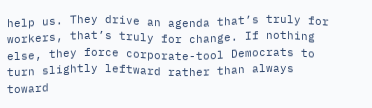help us. They drive an agenda that’s truly for workers, that’s truly for change. If nothing else, they force corporate-tool Democrats to turn slightly leftward rather than always toward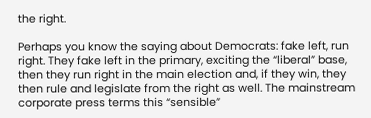the right.

Perhaps you know the saying about Democrats: fake left, run right. They fake left in the primary, exciting the “liberal” base, then they run right in the main election and, if they win, they then rule and legislate from the right as well. The mainstream corporate press terms this “sensible”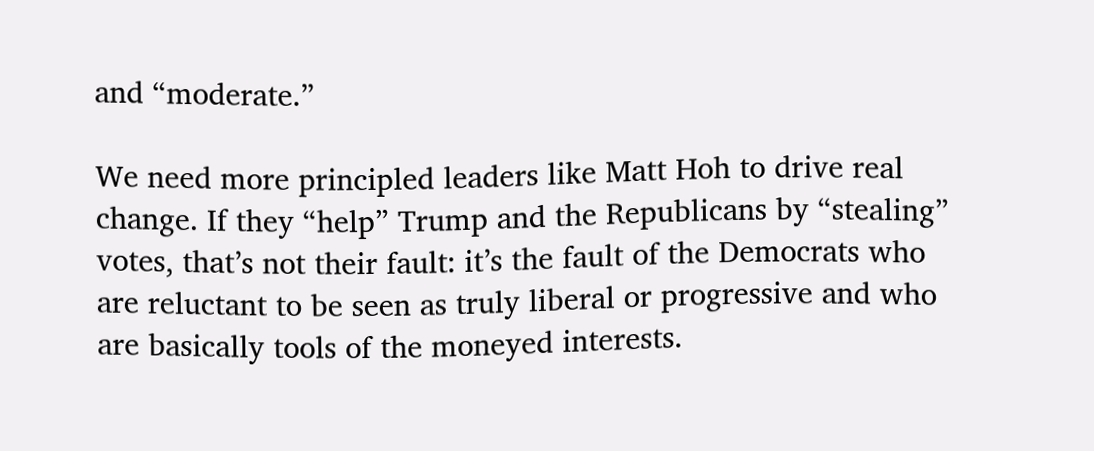and “moderate.”

We need more principled leaders like Matt Hoh to drive real change. If they “help” Trump and the Republicans by “stealing” votes, that’s not their fault: it’s the fault of the Democrats who are reluctant to be seen as truly liberal or progressive and who are basically tools of the moneyed interests.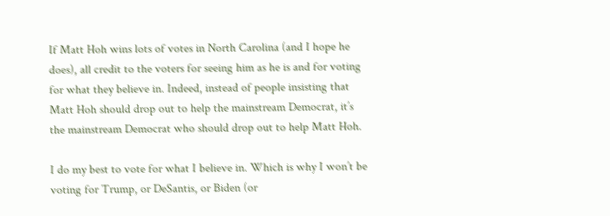If Matt Hoh wins lots of votes in North Carolina (and I hope he does), all credit to the voters for seeing him as he is and for voting for what they believe in. Indeed, instead of people insisting that Matt Hoh should drop out to help the mainstream Democrat, it’s the mainstream Democrat who should drop out to help Matt Hoh.

I do my best to vote for what I believe in. Which is why I won’t be voting for Trump, or DeSantis, or Biden (or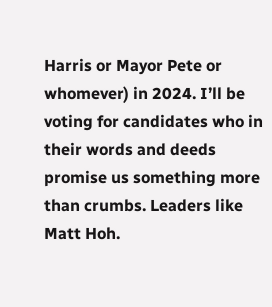Harris or Mayor Pete or whomever) in 2024. I’ll be voting for candidates who in their words and deeds promise us something more than crumbs. Leaders like Matt Hoh.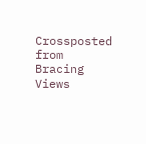Crossposted from Bracing Views